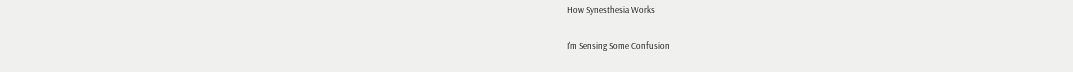How Synesthesia Works

I'm Sensing Some Confusion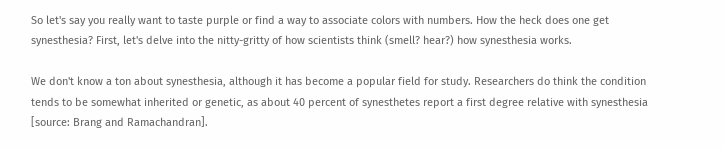So let's say you really want to taste purple or find a way to associate colors with numbers. How the heck does one get synesthesia? First, let's delve into the nitty-gritty of how scientists think (smell? hear?) how synesthesia works.

We don't know a ton about synesthesia, although it has become a popular field for study. Researchers do think the condition tends to be somewhat inherited or genetic, as about 40 percent of synesthetes report a first degree relative with synesthesia [source: Brang and Ramachandran].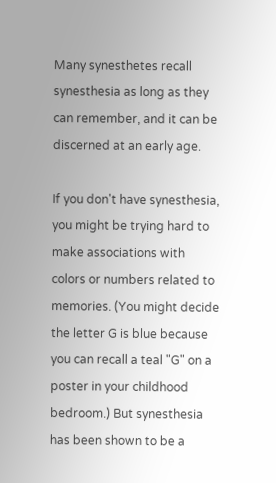Many synesthetes recall synesthesia as long as they can remember, and it can be discerned at an early age.

If you don't have synesthesia, you might be trying hard to make associations with colors or numbers related to memories. (You might decide the letter G is blue because you can recall a teal "G" on a poster in your childhood bedroom.) But synesthesia has been shown to be a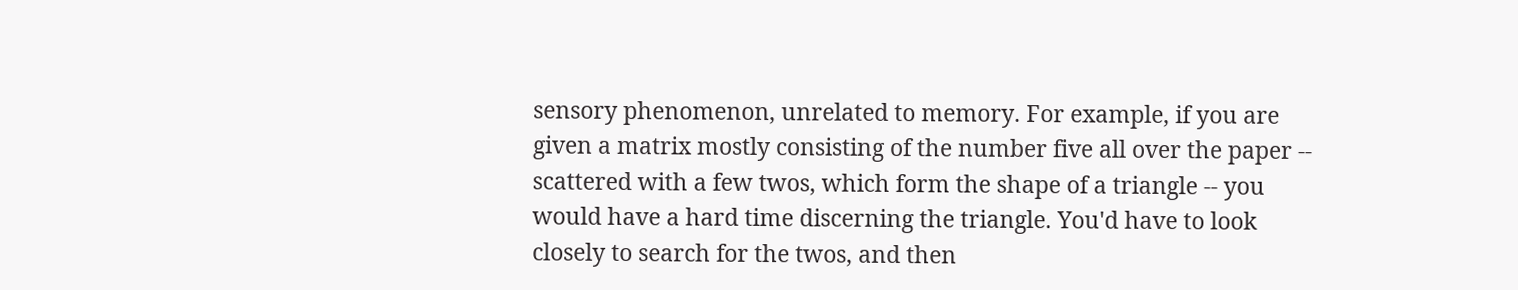sensory phenomenon, unrelated to memory. For example, if you are given a matrix mostly consisting of the number five all over the paper -- scattered with a few twos, which form the shape of a triangle -- you would have a hard time discerning the triangle. You'd have to look closely to search for the twos, and then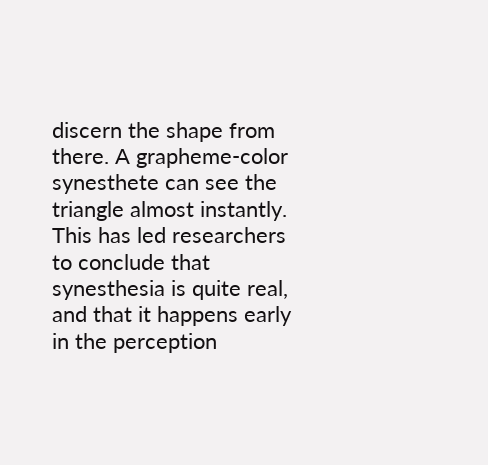discern the shape from there. A grapheme-color synesthete can see the triangle almost instantly. This has led researchers to conclude that synesthesia is quite real, and that it happens early in the perception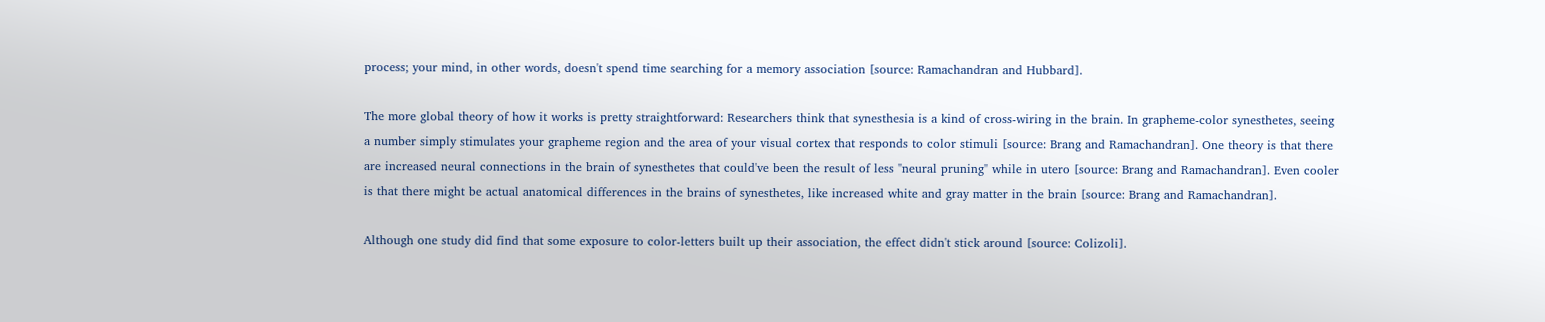process; your mind, in other words, doesn't spend time searching for a memory association [source: Ramachandran and Hubbard].

The more global theory of how it works is pretty straightforward: Researchers think that synesthesia is a kind of cross-wiring in the brain. In grapheme-color synesthetes, seeing a number simply stimulates your grapheme region and the area of your visual cortex that responds to color stimuli [source: Brang and Ramachandran]. One theory is that there are increased neural connections in the brain of synesthetes that could've been the result of less "neural pruning" while in utero [source: Brang and Ramachandran]. Even cooler is that there might be actual anatomical differences in the brains of synesthetes, like increased white and gray matter in the brain [source: Brang and Ramachandran].

Although one study did find that some exposure to color-letters built up their association, the effect didn't stick around [source: Colizoli].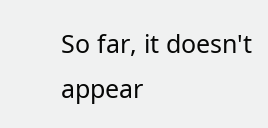So far, it doesn't appear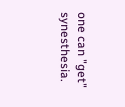one can "get" synesthesia.